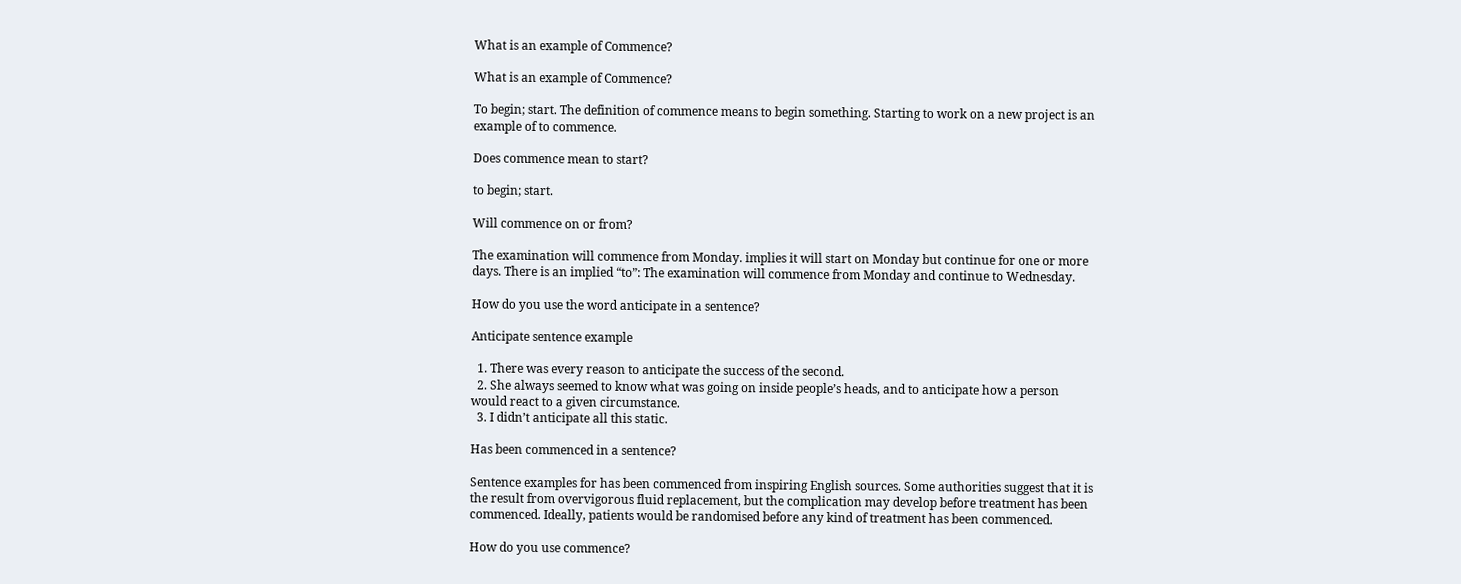What is an example of Commence?

What is an example of Commence?

To begin; start. The definition of commence means to begin something. Starting to work on a new project is an example of to commence.

Does commence mean to start?

to begin; start.

Will commence on or from?

The examination will commence from Monday. implies it will start on Monday but continue for one or more days. There is an implied “to”: The examination will commence from Monday and continue to Wednesday.

How do you use the word anticipate in a sentence?

Anticipate sentence example

  1. There was every reason to anticipate the success of the second.
  2. She always seemed to know what was going on inside people’s heads, and to anticipate how a person would react to a given circumstance.
  3. I didn’t anticipate all this static.

Has been commenced in a sentence?

Sentence examples for has been commenced from inspiring English sources. Some authorities suggest that it is the result from overvigorous fluid replacement, but the complication may develop before treatment has been commenced. Ideally, patients would be randomised before any kind of treatment has been commenced.

How do you use commence?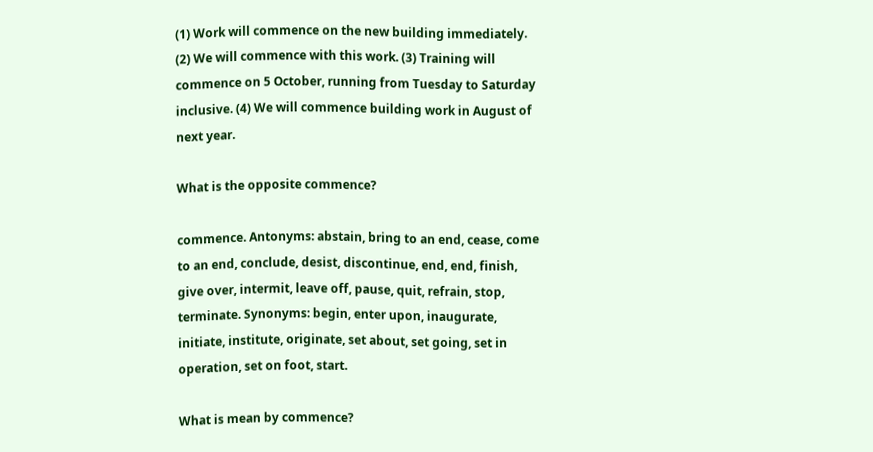(1) Work will commence on the new building immediately. (2) We will commence with this work. (3) Training will commence on 5 October, running from Tuesday to Saturday inclusive. (4) We will commence building work in August of next year.

What is the opposite commence?

commence. Antonyms: abstain, bring to an end, cease, come to an end, conclude, desist, discontinue, end, end, finish, give over, intermit, leave off, pause, quit, refrain, stop, terminate. Synonyms: begin, enter upon, inaugurate, initiate, institute, originate, set about, set going, set in operation, set on foot, start.

What is mean by commence?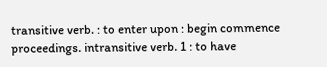transitive verb. : to enter upon : begin commence proceedings. intransitive verb. 1 : to have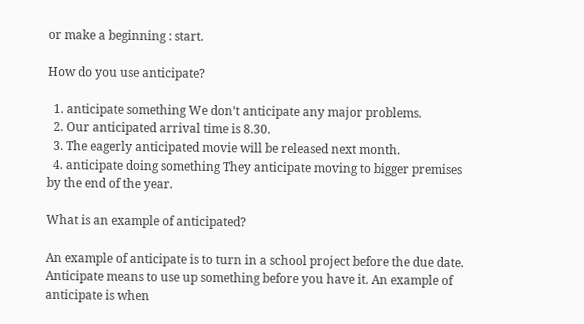or make a beginning : start.

How do you use anticipate?

  1. anticipate something We don’t anticipate any major problems.
  2. Our anticipated arrival time is 8.30.
  3. The eagerly anticipated movie will be released next month.
  4. anticipate doing something They anticipate moving to bigger premises by the end of the year.

What is an example of anticipated?

An example of anticipate is to turn in a school project before the due date. Anticipate means to use up something before you have it. An example of anticipate is when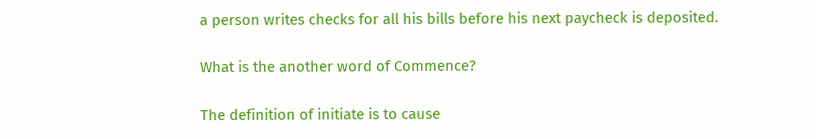a person writes checks for all his bills before his next paycheck is deposited.

What is the another word of Commence?

The definition of initiate is to cause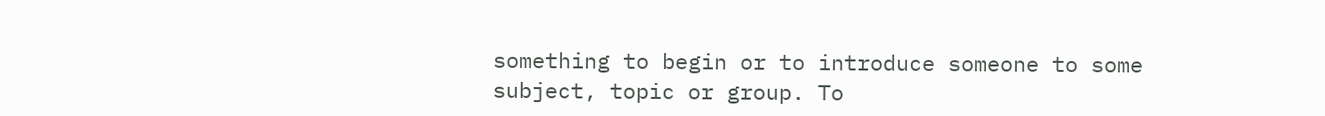something to begin or to introduce someone to some subject, topic or group. To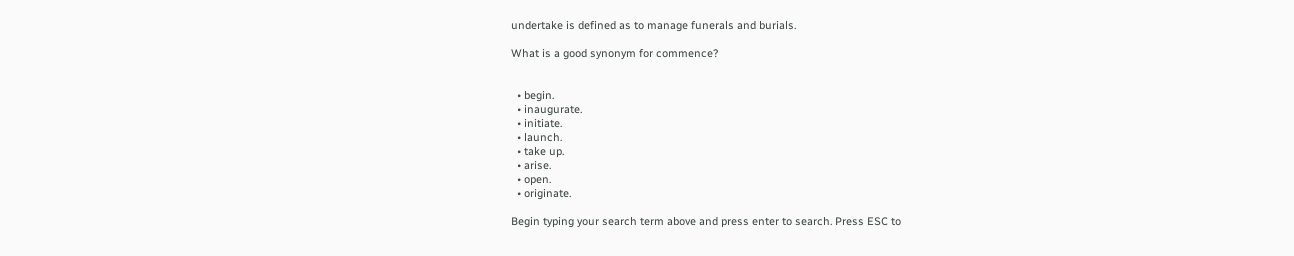undertake is defined as to manage funerals and burials.

What is a good synonym for commence?


  • begin.
  • inaugurate.
  • initiate.
  • launch.
  • take up.
  • arise.
  • open.
  • originate.

Begin typing your search term above and press enter to search. Press ESC to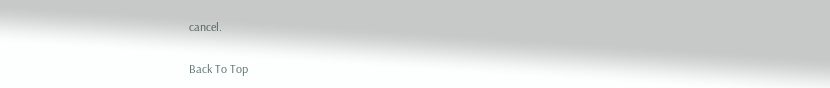cancel.

Back To Top